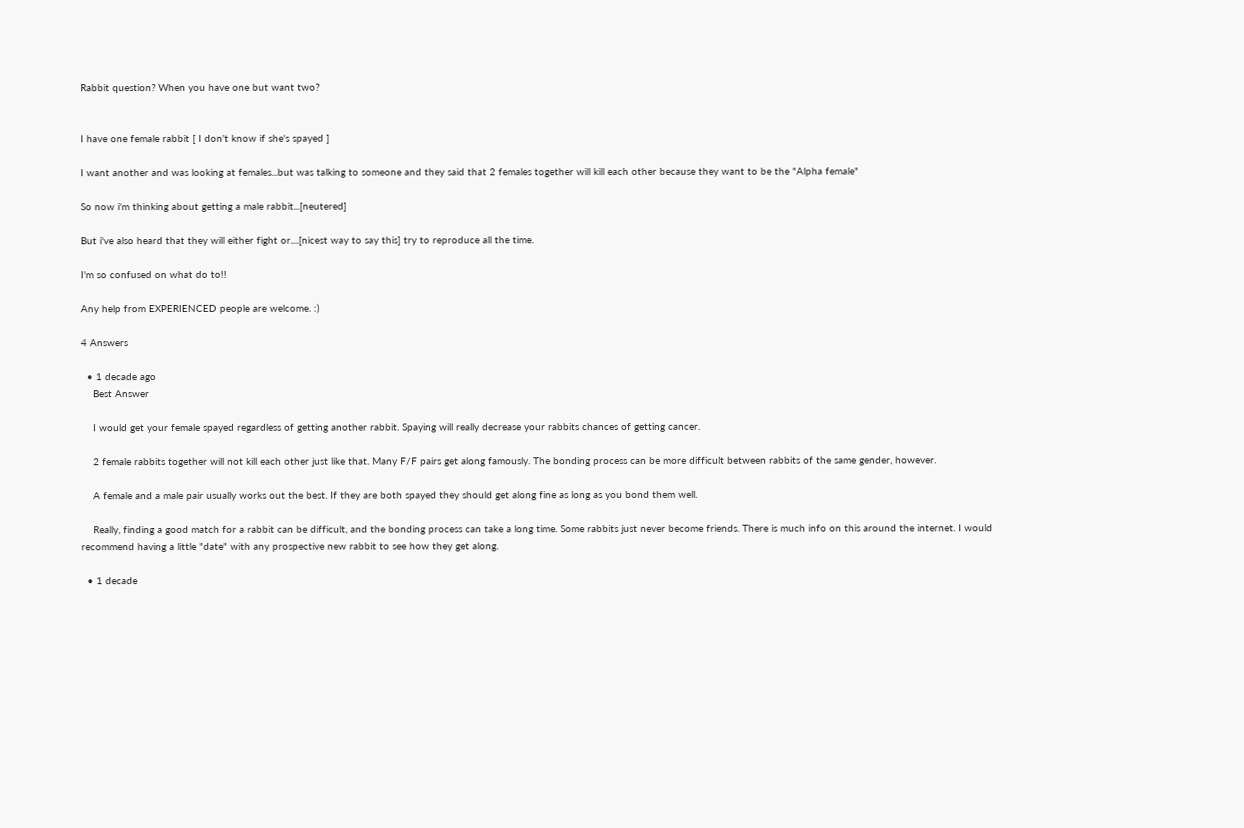Rabbit question? When you have one but want two?


I have one female rabbit [ I don't know if she's spayed ]

I want another and was looking at females...but was talking to someone and they said that 2 females together will kill each other because they want to be the "Alpha female"

So now i'm thinking about getting a male rabbit...[neutered]

But i've also heard that they will either fight or....[nicest way to say this] try to reproduce all the time.

I'm so confused on what do to!!

Any help from EXPERIENCED people are welcome. :)

4 Answers

  • 1 decade ago
    Best Answer

    I would get your female spayed regardless of getting another rabbit. Spaying will really decrease your rabbits chances of getting cancer.

    2 female rabbits together will not kill each other just like that. Many F/F pairs get along famously. The bonding process can be more difficult between rabbits of the same gender, however.

    A female and a male pair usually works out the best. If they are both spayed they should get along fine as long as you bond them well.

    Really, finding a good match for a rabbit can be difficult, and the bonding process can take a long time. Some rabbits just never become friends. There is much info on this around the internet. I would recommend having a little "date" with any prospective new rabbit to see how they get along.

  • 1 decade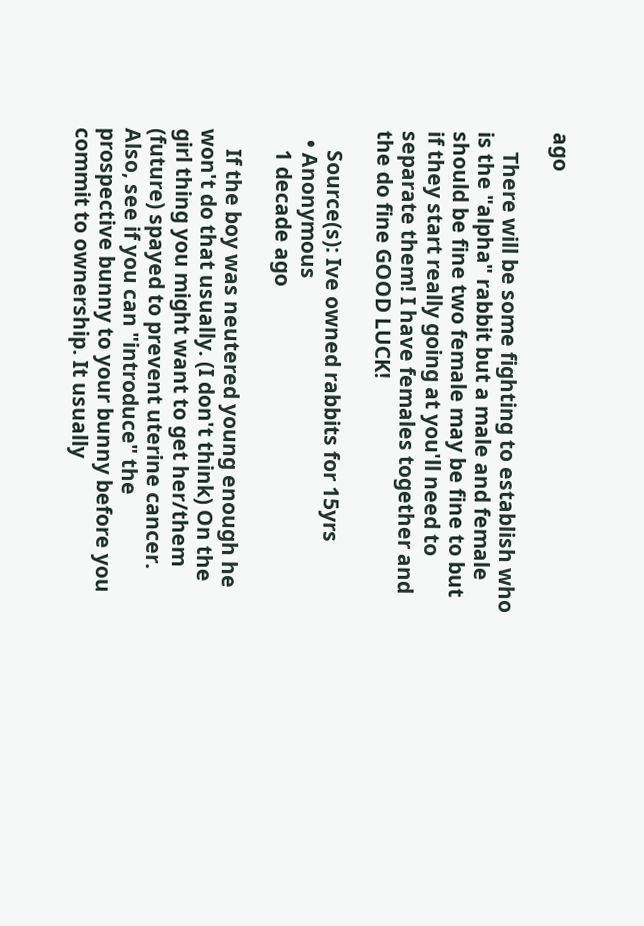ago

    There will be some fighting to establish who is the "alpha" rabbit but a male and female should be fine two female may be fine to but if they start really going at you'll need to separate them! I have females together and the do fine GOOD LUCK!

    Source(s): Ive owned rabbits for 15yrs
  • Anonymous
    1 decade ago

    If the boy was neutered young enough he won't do that usually. (I don't think) On the girl thing you might want to get her/them (future) spayed to prevent uterine cancer. Also, see if you can "introduce" the prospective bunny to your bunny before you commit to ownership. It usually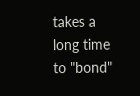takes a long time to "bond"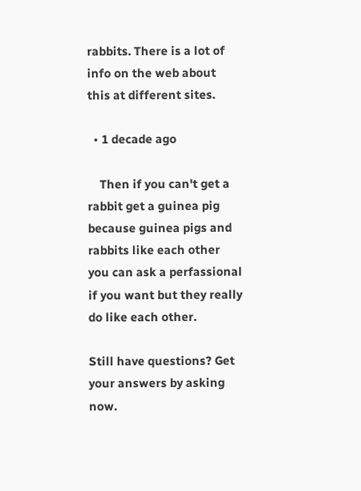rabbits. There is a lot of info on the web about this at different sites.

  • 1 decade ago

    Then if you can't get a rabbit get a guinea pig because guinea pigs and rabbits like each other you can ask a perfassional if you want but they really do like each other.

Still have questions? Get your answers by asking now.